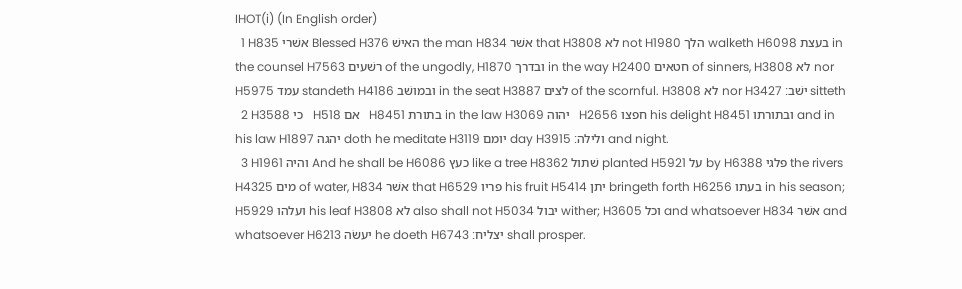IHOT(i) (In English order)
  1 H835 אשׁרי Blessed H376 האישׁ the man H834 אשׁר that H3808 לא not H1980 הלך walketh H6098 בעצת in the counsel H7563 רשׁעים of the ungodly, H1870 ובדרך in the way H2400 חטאים of sinners, H3808 לא nor H5975 עמד standeth H4186 ובמושׁב in the seat H3887 לצים of the scornful. H3808 לא nor H3427 ישׁב׃ sitteth
  2 H3588 כי   H518 אם   H8451 בתורת in the law H3069 יהוה   H2656 חפצו his delight H8451 ובתורתו and in his law H1897 יהגה doth he meditate H3119 יומם day H3915 ולילה׃ and night.
  3 H1961 והיה And he shall be H6086 כעץ like a tree H8362 שׁתול planted H5921 על by H6388 פלגי the rivers H4325 מים of water, H834 אשׁר that H6529 פריו his fruit H5414 יתן bringeth forth H6256 בעתו in his season; H5929 ועלהו his leaf H3808 לא also shall not H5034 יבול wither; H3605 וכל and whatsoever H834 אשׁר and whatsoever H6213 יעשׂה he doeth H6743 יצליח׃ shall prosper.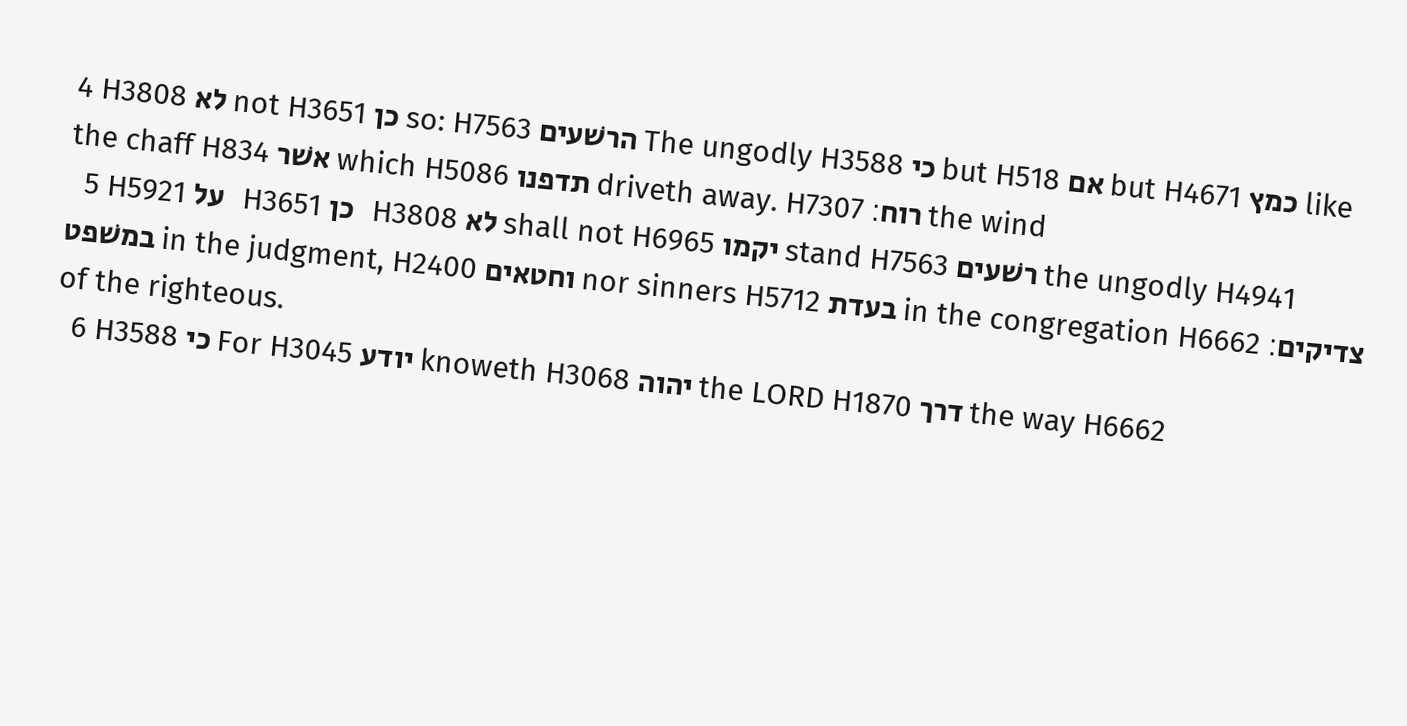4 H3808 לא not H3651 כן so: H7563 הרשׁעים The ungodly H3588 כי but H518 אם but H4671 כמץ like the chaff H834 אשׁר which H5086 תדפנו driveth away. H7307 רוח׃ the wind
  5 H5921 על   H3651 כן   H3808 לא shall not H6965 יקמו stand H7563 רשׁעים the ungodly H4941 במשׁפט in the judgment, H2400 וחטאים nor sinners H5712 בעדת in the congregation H6662 צדיקים׃ of the righteous.
  6 H3588 כי For H3045 יודע knoweth H3068 יהוה the LORD H1870 דרך the way H6662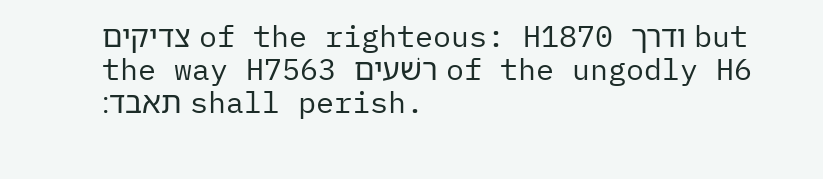צדיקים of the righteous: H1870 ודרך but the way H7563 רשׁעים of the ungodly H6 תאבד׃ shall perish.